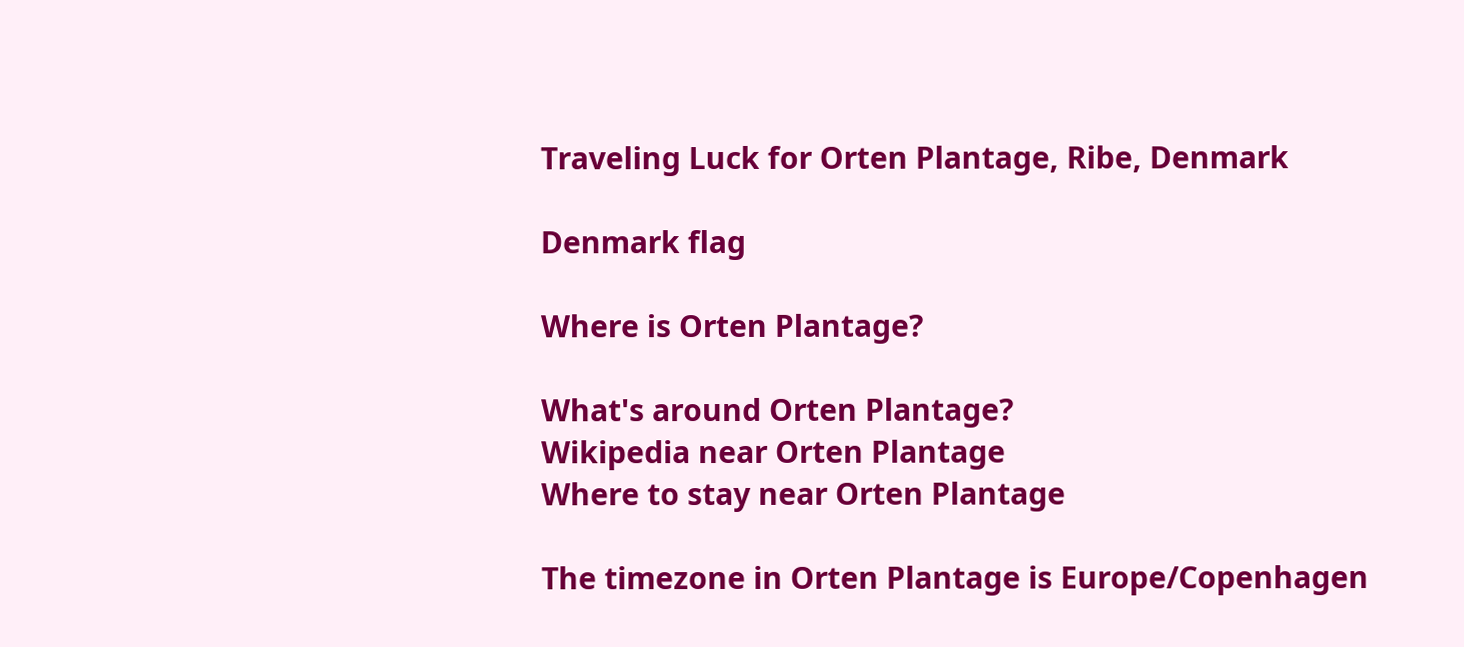Traveling Luck for Orten Plantage, Ribe, Denmark

Denmark flag

Where is Orten Plantage?

What's around Orten Plantage?
Wikipedia near Orten Plantage
Where to stay near Orten Plantage

The timezone in Orten Plantage is Europe/Copenhagen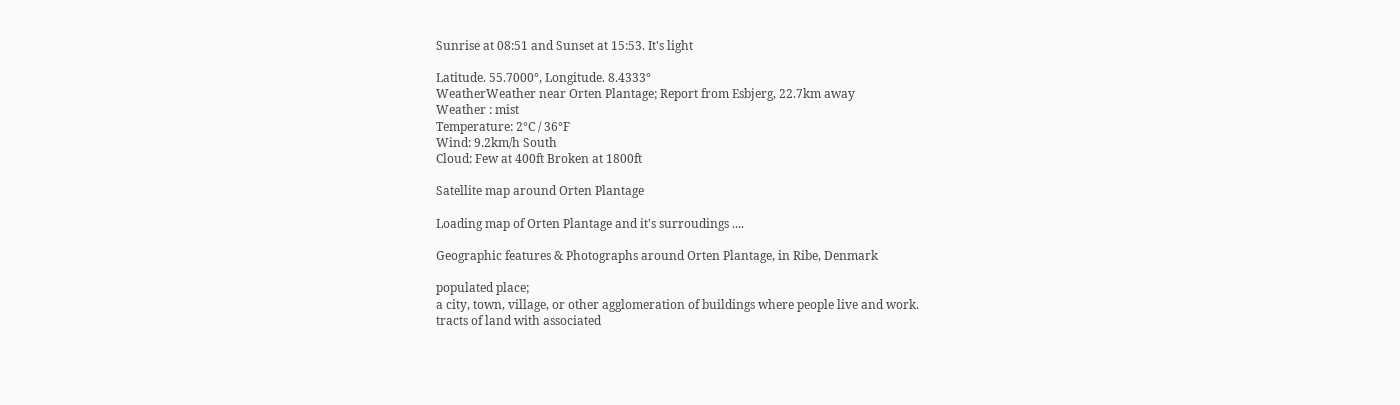Sunrise at 08:51 and Sunset at 15:53. It's light

Latitude. 55.7000°, Longitude. 8.4333°
WeatherWeather near Orten Plantage; Report from Esbjerg, 22.7km away
Weather : mist
Temperature: 2°C / 36°F
Wind: 9.2km/h South
Cloud: Few at 400ft Broken at 1800ft

Satellite map around Orten Plantage

Loading map of Orten Plantage and it's surroudings ....

Geographic features & Photographs around Orten Plantage, in Ribe, Denmark

populated place;
a city, town, village, or other agglomeration of buildings where people live and work.
tracts of land with associated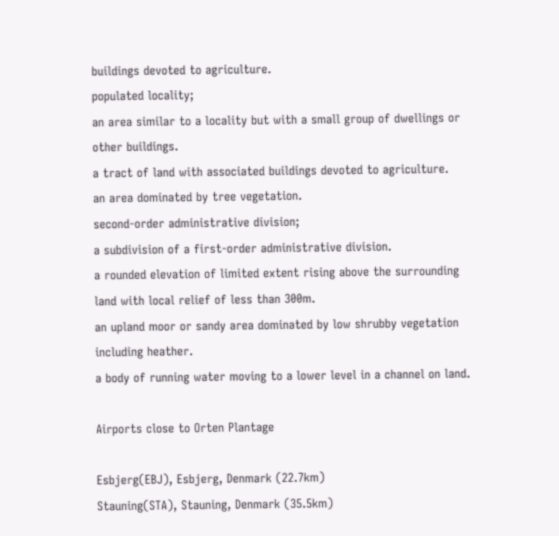buildings devoted to agriculture.
populated locality;
an area similar to a locality but with a small group of dwellings or other buildings.
a tract of land with associated buildings devoted to agriculture.
an area dominated by tree vegetation.
second-order administrative division;
a subdivision of a first-order administrative division.
a rounded elevation of limited extent rising above the surrounding land with local relief of less than 300m.
an upland moor or sandy area dominated by low shrubby vegetation including heather.
a body of running water moving to a lower level in a channel on land.

Airports close to Orten Plantage

Esbjerg(EBJ), Esbjerg, Denmark (22.7km)
Stauning(STA), Stauning, Denmark (35.5km)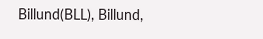Billund(BLL), Billund,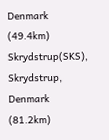Denmark (49.4km)
Skrydstrup(SKS), Skrydstrup, Denmark (81.2km)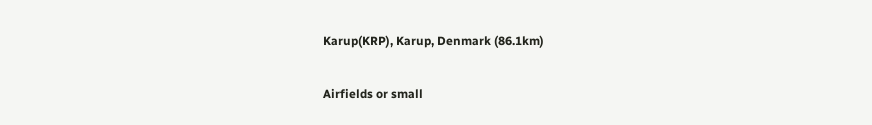Karup(KRP), Karup, Denmark (86.1km)

Airfields or small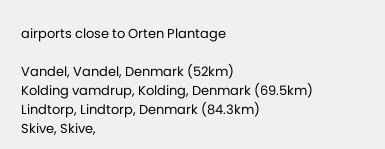airports close to Orten Plantage

Vandel, Vandel, Denmark (52km)
Kolding vamdrup, Kolding, Denmark (69.5km)
Lindtorp, Lindtorp, Denmark (84.3km)
Skive, Skive,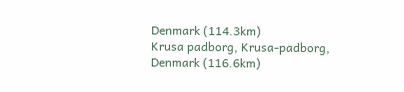Denmark (114.3km)
Krusa padborg, Krusa-padborg, Denmark (116.6km)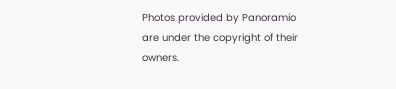Photos provided by Panoramio are under the copyright of their owners.